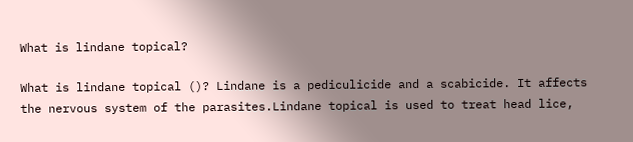What is lindane topical?

What is lindane topical ()? Lindane is a pediculicide and a scabicide. It affects the nervous system of the parasites.Lindane topical is used to treat head lice,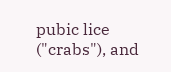pubic lice ("crabs"), and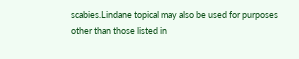scabies.Lindane topical may also be used for purposes other than those listed in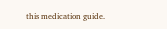this medication guide.